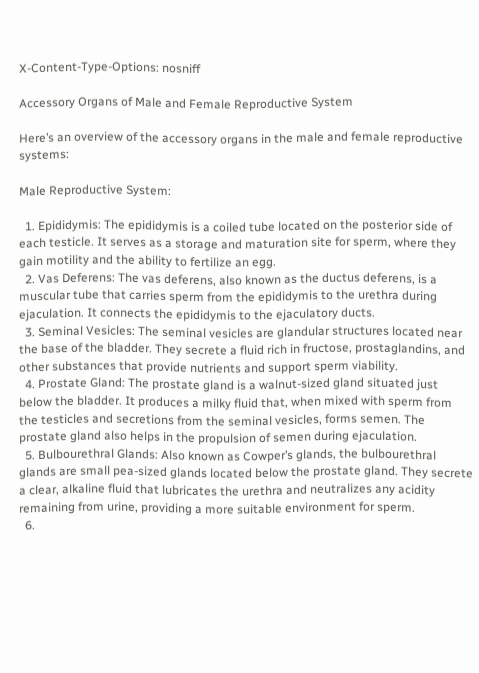X-Content-Type-Options: nosniff

Accessory Organs of Male and Female Reproductive System

Here’s an overview of the accessory organs in the male and female reproductive systems:

Male Reproductive System:

  1. Epididymis: The epididymis is a coiled tube located on the posterior side of each testicle. It serves as a storage and maturation site for sperm, where they gain motility and the ability to fertilize an egg.
  2. Vas Deferens: The vas deferens, also known as the ductus deferens, is a muscular tube that carries sperm from the epididymis to the urethra during ejaculation. It connects the epididymis to the ejaculatory ducts.
  3. Seminal Vesicles: The seminal vesicles are glandular structures located near the base of the bladder. They secrete a fluid rich in fructose, prostaglandins, and other substances that provide nutrients and support sperm viability.
  4. Prostate Gland: The prostate gland is a walnut-sized gland situated just below the bladder. It produces a milky fluid that, when mixed with sperm from the testicles and secretions from the seminal vesicles, forms semen. The prostate gland also helps in the propulsion of semen during ejaculation.
  5. Bulbourethral Glands: Also known as Cowper’s glands, the bulbourethral glands are small pea-sized glands located below the prostate gland. They secrete a clear, alkaline fluid that lubricates the urethra and neutralizes any acidity remaining from urine, providing a more suitable environment for sperm.
  6.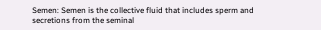Semen: Semen is the collective fluid that includes sperm and secretions from the seminal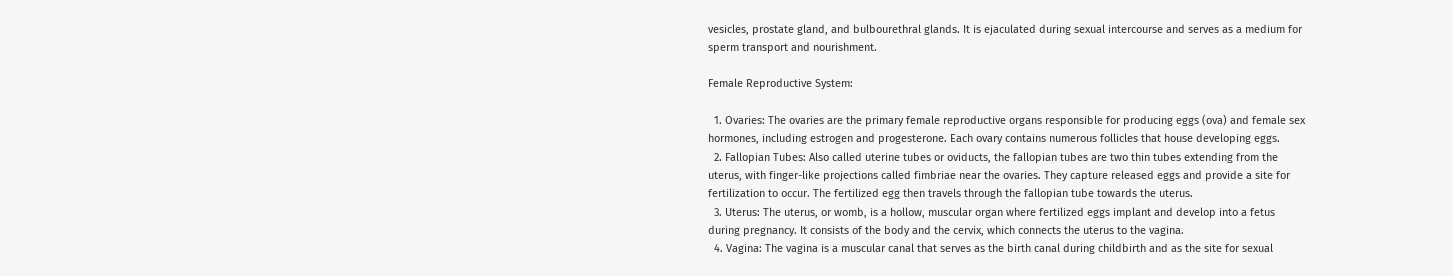vesicles, prostate gland, and bulbourethral glands. It is ejaculated during sexual intercourse and serves as a medium for sperm transport and nourishment.

Female Reproductive System:

  1. Ovaries: The ovaries are the primary female reproductive organs responsible for producing eggs (ova) and female sex hormones, including estrogen and progesterone. Each ovary contains numerous follicles that house developing eggs.
  2. Fallopian Tubes: Also called uterine tubes or oviducts, the fallopian tubes are two thin tubes extending from the uterus, with finger-like projections called fimbriae near the ovaries. They capture released eggs and provide a site for fertilization to occur. The fertilized egg then travels through the fallopian tube towards the uterus.
  3. Uterus: The uterus, or womb, is a hollow, muscular organ where fertilized eggs implant and develop into a fetus during pregnancy. It consists of the body and the cervix, which connects the uterus to the vagina.
  4. Vagina: The vagina is a muscular canal that serves as the birth canal during childbirth and as the site for sexual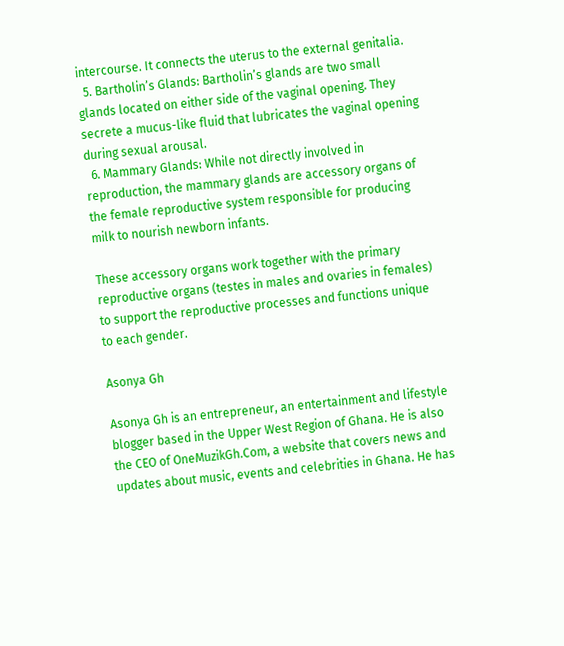intercourse. It connects the uterus to the external genitalia.
  5. Bartholin’s Glands: Bartholin’s glands are two small glands located on either side of the vaginal opening. They secrete a mucus-like fluid that lubricates the vaginal opening during sexual arousal.
  6. Mammary Glands: While not directly involved in reproduction, the mammary glands are accessory organs of the female reproductive system responsible for producing milk to nourish newborn infants.

These accessory organs work together with the primary reproductive organs (testes in males and ovaries in females) to support the reproductive processes and functions unique to each gender.

Asonya Gh

Asonya Gh is an entrepreneur, an entertainment and lifestyle blogger based in the Upper West Region of Ghana. He is also the CEO of OneMuzikGh.Com, a website that covers news and updates about music, events and celebrities in Ghana. He has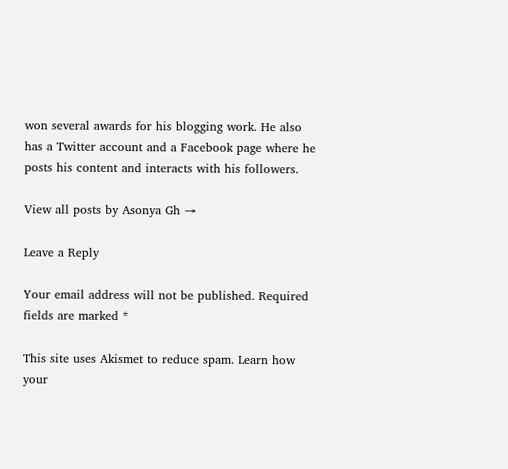won several awards for his blogging work. He also has a Twitter account and a Facebook page where he posts his content and interacts with his followers.

View all posts by Asonya Gh →

Leave a Reply

Your email address will not be published. Required fields are marked *

This site uses Akismet to reduce spam. Learn how your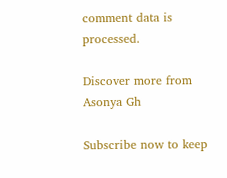comment data is processed.

Discover more from Asonya Gh

Subscribe now to keep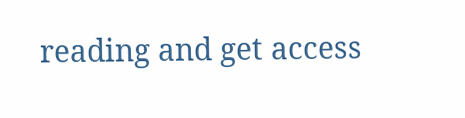reading and get access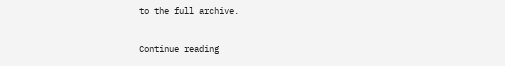to the full archive.

Continue reading